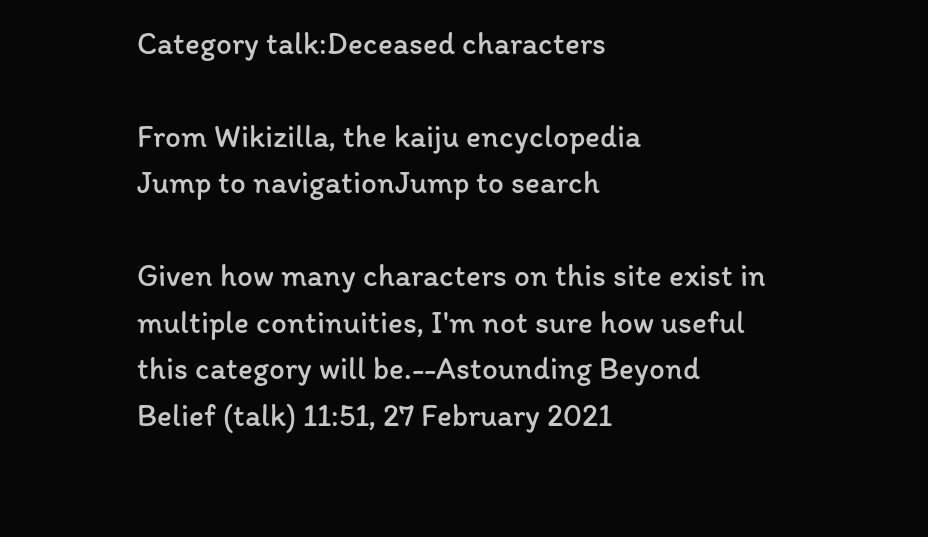Category talk:Deceased characters

From Wikizilla, the kaiju encyclopedia
Jump to navigationJump to search

Given how many characters on this site exist in multiple continuities, I'm not sure how useful this category will be.--Astounding Beyond Belief (talk) 11:51, 27 February 2021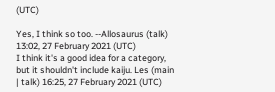(UTC)

Yes, I think so too. --Allosaurus (talk) 13:02, 27 February 2021 (UTC)
I think it's a good idea for a category, but it shouldn't include kaiju. Les (main | talk) 16:25, 27 February 2021 (UTC)